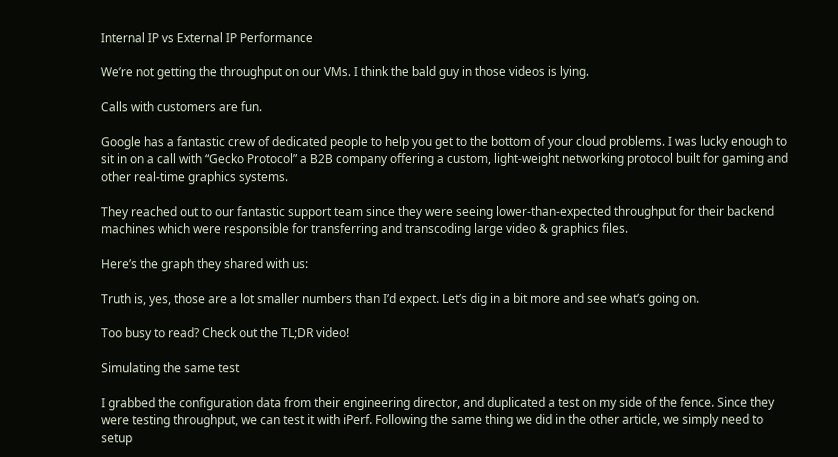Internal IP vs External IP Performance

We’re not getting the throughput on our VMs. I think the bald guy in those videos is lying.

Calls with customers are fun.

Google has a fantastic crew of dedicated people to help you get to the bottom of your cloud problems. I was lucky enough to sit in on a call with “Gecko Protocol” a B2B company offering a custom, light-weight networking protocol built for gaming and other real-time graphics systems.

They reached out to our fantastic support team since they were seeing lower-than-expected throughput for their backend machines which were responsible for transferring and transcoding large video & graphics files.

Here’s the graph they shared with us:

Truth is, yes, those are a lot smaller numbers than I’d expect. Let’s dig in a bit more and see what’s going on.

Too busy to read? Check out the TL;DR video!

Simulating the same test

I grabbed the configuration data from their engineering director, and duplicated a test on my side of the fence. Since they were testing throughput, we can test it with iPerf. Following the same thing we did in the other article, we simply need to setup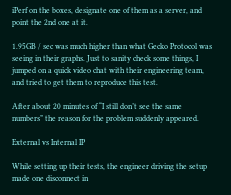iPerf on the boxes, designate one of them as a server, and point the 2nd one at it.

1.95GB / sec was much higher than what Gecko Protocol was seeing in their graphs. Just to sanity check some things, I jumped on a quick video chat with their engineering team, and tried to get them to reproduce this test.

After about 20 minutes of “I still don’t see the same numbers” the reason for the problem suddenly appeared.

External vs Internal IP

While setting up their tests, the engineer driving the setup made one disconnect in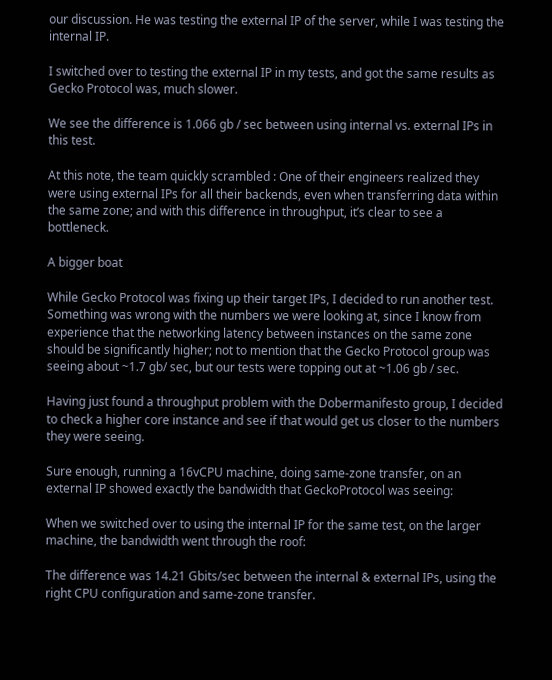our discussion. He was testing the external IP of the server, while I was testing the internal IP.

I switched over to testing the external IP in my tests, and got the same results as Gecko Protocol was, much slower.

We see the difference is 1.066 gb / sec between using internal vs. external IPs in this test.

At this note, the team quickly scrambled : One of their engineers realized they were using external IPs for all their backends, even when transferring data within the same zone; and with this difference in throughput, it’s clear to see a bottleneck.

A bigger boat

While Gecko Protocol was fixing up their target IPs, I decided to run another test. Something was wrong with the numbers we were looking at, since I know from experience that the networking latency between instances on the same zone should be significantly higher; not to mention that the Gecko Protocol group was seeing about ~1.7 gb/ sec, but our tests were topping out at ~1.06 gb / sec.

Having just found a throughput problem with the Dobermanifesto group, I decided to check a higher core instance and see if that would get us closer to the numbers they were seeing.

Sure enough, running a 16vCPU machine, doing same-zone transfer, on an external IP showed exactly the bandwidth that GeckoProtocol was seeing:

When we switched over to using the internal IP for the same test, on the larger machine, the bandwidth went through the roof:

The difference was 14.21 Gbits/sec between the internal & external IPs, using the right CPU configuration and same-zone transfer.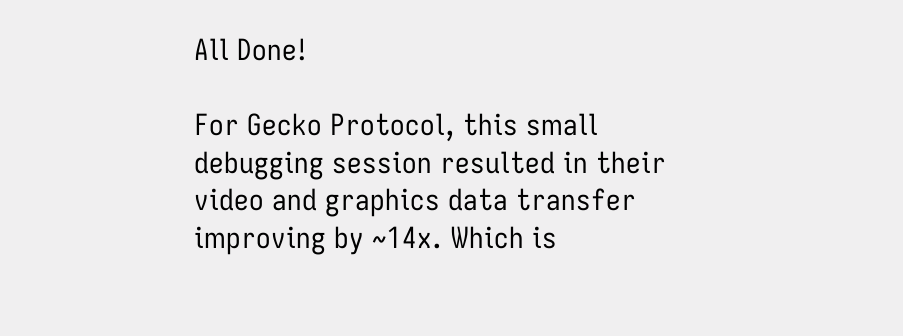All Done!

For Gecko Protocol, this small debugging session resulted in their video and graphics data transfer improving by ~14x. Which is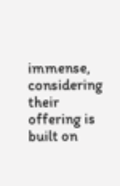immense, considering their offering is built on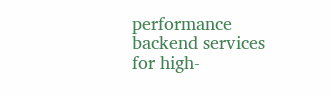performance backend services for high-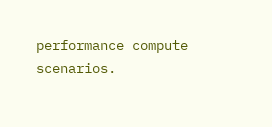performance compute scenarios.